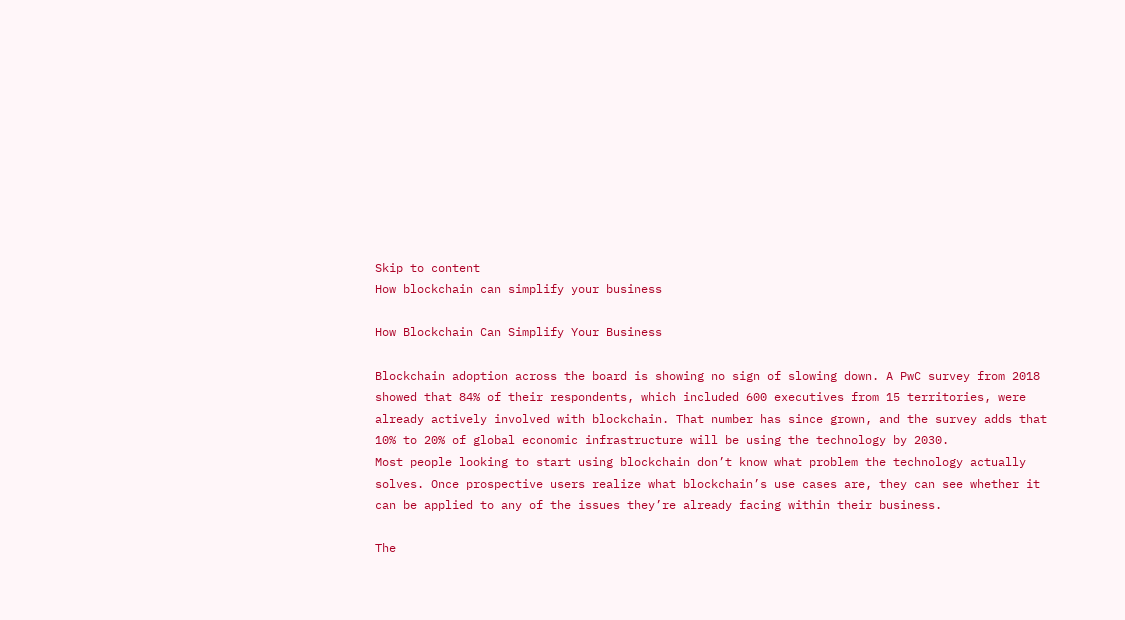Skip to content
How blockchain can simplify your business

How Blockchain Can Simplify Your Business

Blockchain adoption across the board is showing no sign of slowing down. A PwC survey from 2018 showed that 84% of their respondents, which included 600 executives from 15 territories, were already actively involved with blockchain. That number has since grown, and the survey adds that 10% to 20% of global economic infrastructure will be using the technology by 2030.
Most people looking to start using blockchain don’t know what problem the technology actually solves. Once prospective users realize what blockchain’s use cases are, they can see whether it can be applied to any of the issues they’re already facing within their business.

The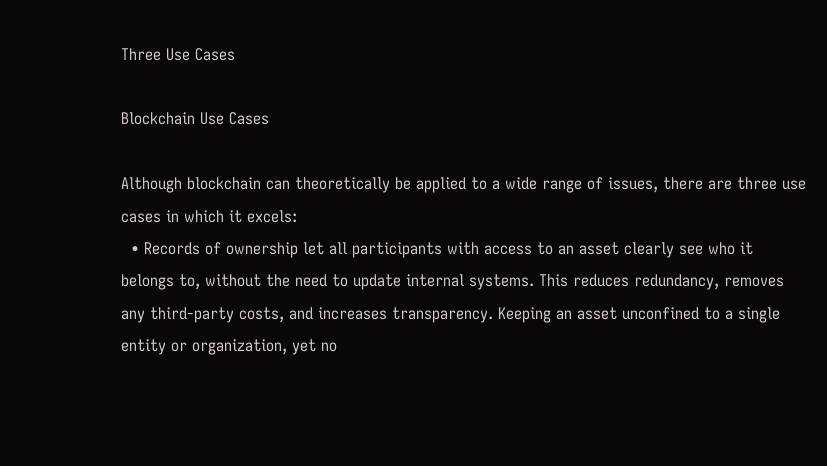Three Use Cases

Blockchain Use Cases

Although blockchain can theoretically be applied to a wide range of issues, there are three use cases in which it excels:
  • Records of ownership let all participants with access to an asset clearly see who it belongs to, without the need to update internal systems. This reduces redundancy, removes any third-party costs, and increases transparency. Keeping an asset unconfined to a single entity or organization, yet no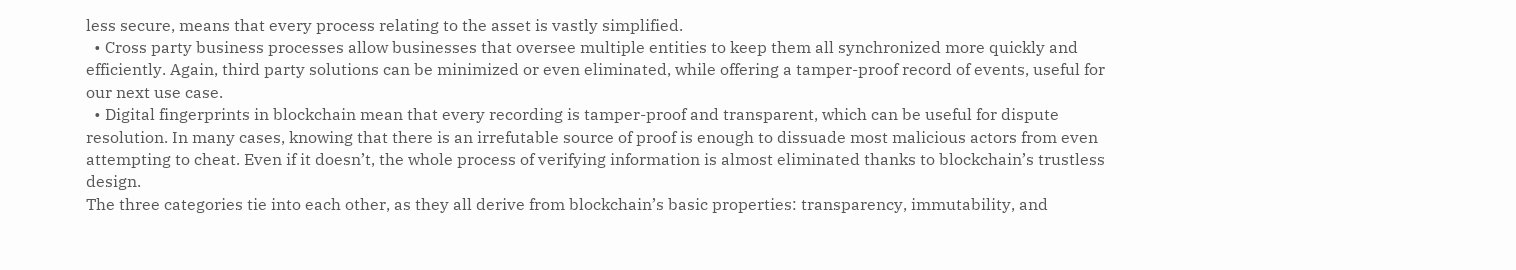less secure, means that every process relating to the asset is vastly simplified.
  • Cross party business processes allow businesses that oversee multiple entities to keep them all synchronized more quickly and efficiently. Again, third party solutions can be minimized or even eliminated, while offering a tamper-proof record of events, useful for our next use case.
  • Digital fingerprints in blockchain mean that every recording is tamper-proof and transparent, which can be useful for dispute resolution. In many cases, knowing that there is an irrefutable source of proof is enough to dissuade most malicious actors from even attempting to cheat. Even if it doesn’t, the whole process of verifying information is almost eliminated thanks to blockchain’s trustless design.
The three categories tie into each other, as they all derive from blockchain’s basic properties: transparency, immutability, and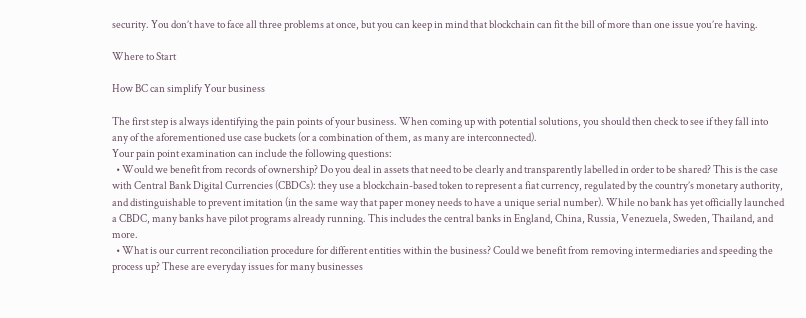security. You don’t have to face all three problems at once, but you can keep in mind that blockchain can fit the bill of more than one issue you’re having.

Where to Start

How BC can simplify Your business

The first step is always identifying the pain points of your business. When coming up with potential solutions, you should then check to see if they fall into any of the aforementioned use case buckets (or a combination of them, as many are interconnected).
Your pain point examination can include the following questions:
  • Would we benefit from records of ownership? Do you deal in assets that need to be clearly and transparently labelled in order to be shared? This is the case with Central Bank Digital Currencies (CBDCs): they use a blockchain-based token to represent a fiat currency, regulated by the country’s monetary authority, and distinguishable to prevent imitation (in the same way that paper money needs to have a unique serial number). While no bank has yet officially launched a CBDC, many banks have pilot programs already running. This includes the central banks in England, China, Russia, Venezuela, Sweden, Thailand, and more.
  • What is our current reconciliation procedure for different entities within the business? Could we benefit from removing intermediaries and speeding the process up? These are everyday issues for many businesses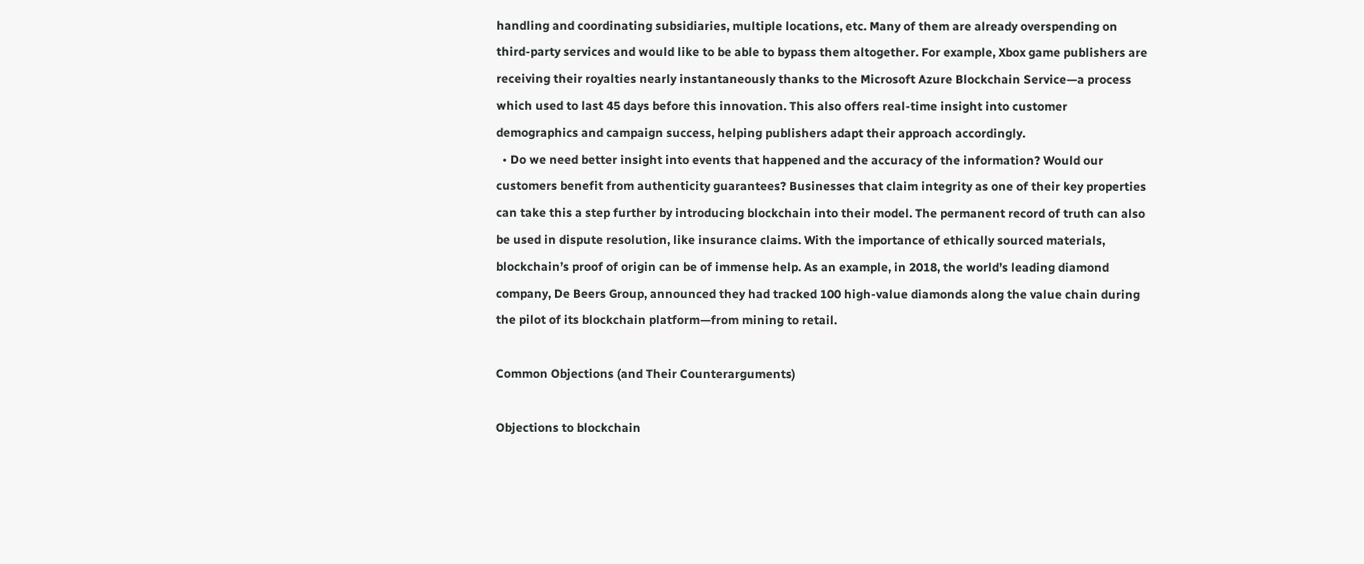handling and coordinating subsidiaries, multiple locations, etc. Many of them are already overspending on third-party services and would like to be able to bypass them altogether. For example, Xbox game publishers are receiving their royalties nearly instantaneously thanks to the Microsoft Azure Blockchain Service—a process which used to last 45 days before this innovation. This also offers real-time insight into customer demographics and campaign success, helping publishers adapt their approach accordingly.
  • Do we need better insight into events that happened and the accuracy of the information? Would our customers benefit from authenticity guarantees? Businesses that claim integrity as one of their key properties can take this a step further by introducing blockchain into their model. The permanent record of truth can also be used in dispute resolution, like insurance claims. With the importance of ethically sourced materials, blockchain’s proof of origin can be of immense help. As an example, in 2018, the world’s leading diamond company, De Beers Group, announced they had tracked 100 high-value diamonds along the value chain during the pilot of its blockchain platform—from mining to retail.

Common Objections (and Their Counterarguments)

Objections to blockchain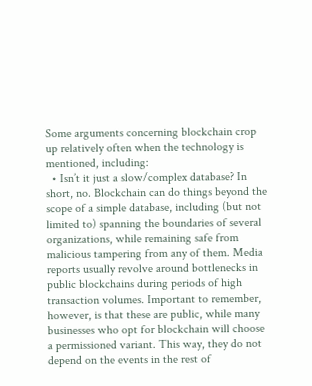Some arguments concerning blockchain crop up relatively often when the technology is mentioned, including:
  • Isn’t it just a slow/complex database? In short, no. Blockchain can do things beyond the scope of a simple database, including (but not limited to) spanning the boundaries of several organizations, while remaining safe from malicious tampering from any of them. Media reports usually revolve around bottlenecks in public blockchains during periods of high transaction volumes. Important to remember, however, is that these are public, while many businesses who opt for blockchain will choose a permissioned variant. This way, they do not depend on the events in the rest of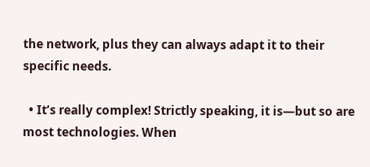the network, plus they can always adapt it to their specific needs.

  • It’s really complex! Strictly speaking, it is—but so are most technologies. When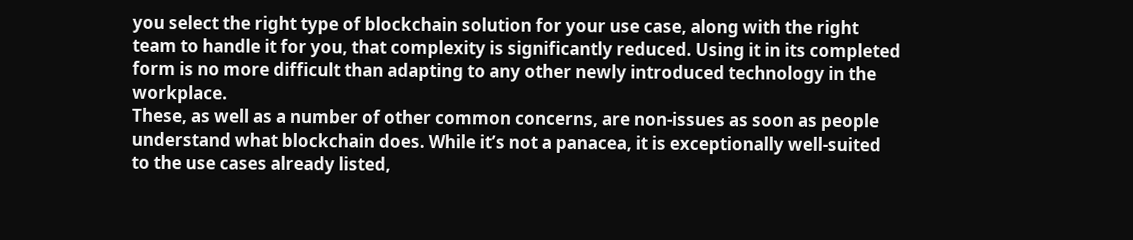you select the right type of blockchain solution for your use case, along with the right team to handle it for you, that complexity is significantly reduced. Using it in its completed form is no more difficult than adapting to any other newly introduced technology in the workplace.
These, as well as a number of other common concerns, are non-issues as soon as people understand what blockchain does. While it’s not a panacea, it is exceptionally well-suited to the use cases already listed,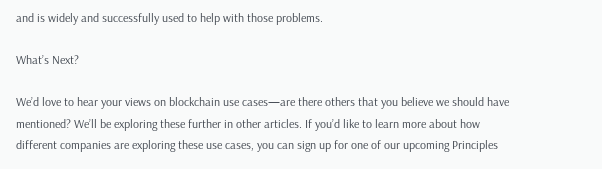and is widely and successfully used to help with those problems.

What’s Next?

We’d love to hear your views on blockchain use cases—are there others that you believe we should have mentioned? We’ll be exploring these further in other articles. If you’d like to learn more about how different companies are exploring these use cases, you can sign up for one of our upcoming Principles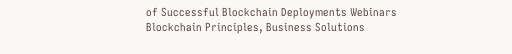of Successful Blockchain Deployments Webinars
Blockchain Principles, Business Solutions